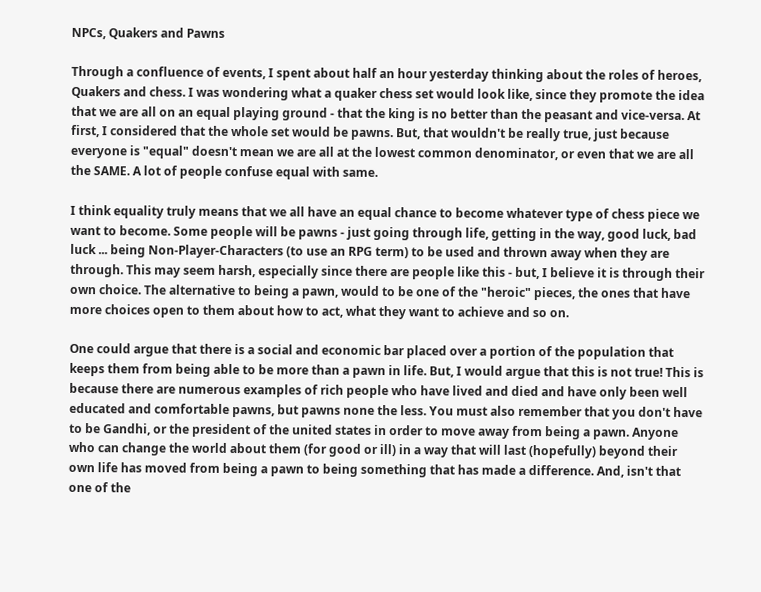NPCs, Quakers and Pawns

Through a confluence of events, I spent about half an hour yesterday thinking about the roles of heroes, Quakers and chess. I was wondering what a quaker chess set would look like, since they promote the idea that we are all on an equal playing ground - that the king is no better than the peasant and vice-versa. At first, I considered that the whole set would be pawns. But, that wouldn't be really true, just because everyone is "equal" doesn't mean we are all at the lowest common denominator, or even that we are all the SAME. A lot of people confuse equal with same.

I think equality truly means that we all have an equal chance to become whatever type of chess piece we want to become. Some people will be pawns - just going through life, getting in the way, good luck, bad luck ... being Non-Player-Characters (to use an RPG term) to be used and thrown away when they are through. This may seem harsh, especially since there are people like this - but, I believe it is through their own choice. The alternative to being a pawn, would to be one of the "heroic" pieces, the ones that have more choices open to them about how to act, what they want to achieve and so on.

One could argue that there is a social and economic bar placed over a portion of the population that keeps them from being able to be more than a pawn in life. But, I would argue that this is not true! This is because there are numerous examples of rich people who have lived and died and have only been well educated and comfortable pawns, but pawns none the less. You must also remember that you don't have to be Gandhi, or the president of the united states in order to move away from being a pawn. Anyone who can change the world about them (for good or ill) in a way that will last (hopefully) beyond their own life has moved from being a pawn to being something that has made a difference. And, isn't that one of the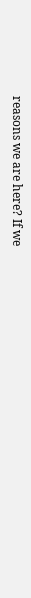reasons we are here? If we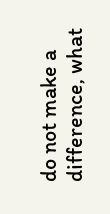do not make a difference, what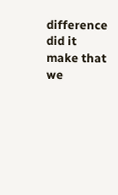difference did it make that we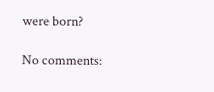were born?

No comments: